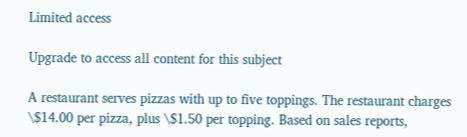Limited access

Upgrade to access all content for this subject

A restaurant serves pizzas with up to five toppings. The restaurant charges \$14.00 per pizza, plus \$1.50 per topping. Based on sales reports,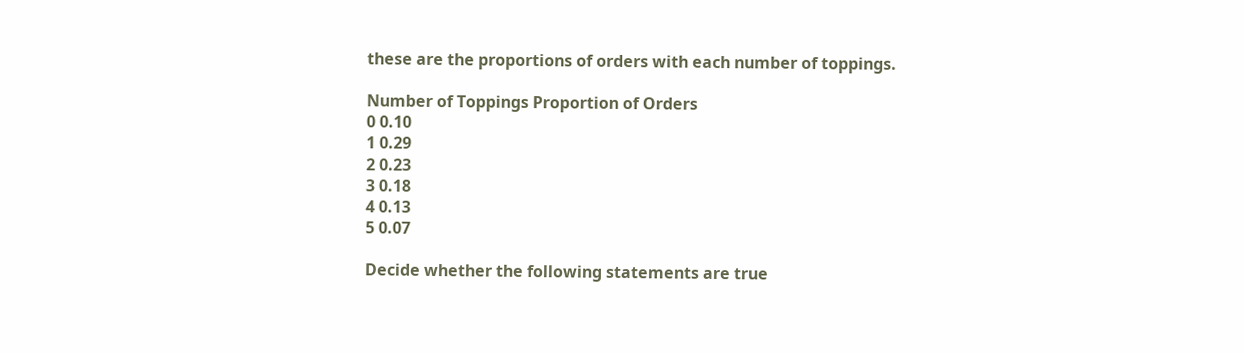these are the proportions of orders with each number of toppings.

Number of Toppings Proportion of Orders
0 0.10
1 0.29
2 0.23
3 0.18
4 0.13
5 0.07

Decide whether the following statements are true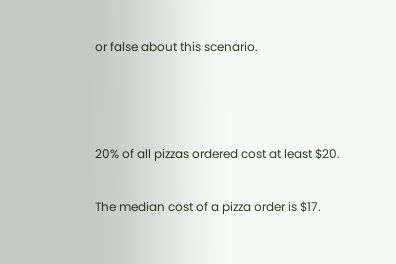or false about this scenario.



20% of all pizzas ordered cost at least $20.

The median cost of a pizza order is $17.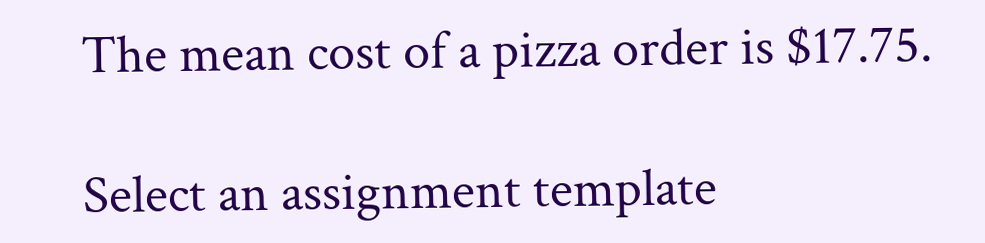The mean cost of a pizza order is $17.75.

Select an assignment template